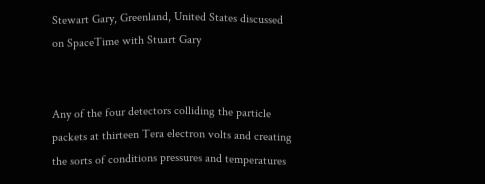Stewart Gary, Greenland, United States discussed on SpaceTime with Stuart Gary


Any of the four detectors colliding the particle packets at thirteen Tera electron volts and creating the sorts of conditions pressures and temperatures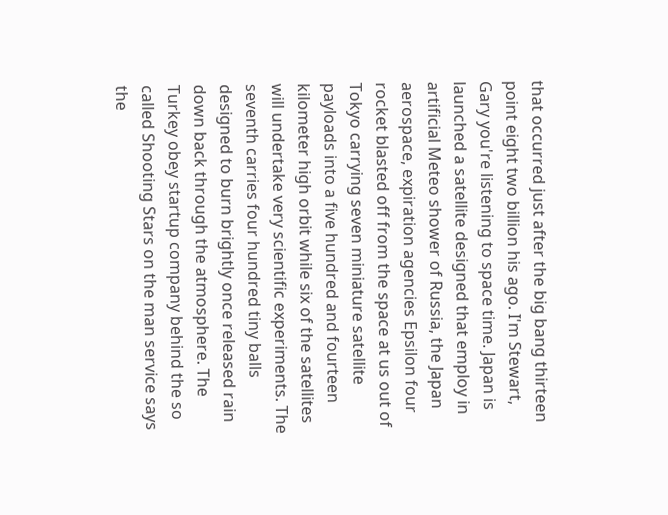that occurred just after the big bang thirteen point eight two billion his ago. I'm Stewart, Gary you're listening to space time. Japan is launched a satellite designed that employ in artificial Meteo shower of Russia, the Japan aerospace, expiration agencies Epsilon four rocket blasted off from the space at us out of Tokyo carrying seven miniature satellite payloads into a five hundred and fourteen kilometer high orbit while six of the satellites will undertake very scientific experiments. The seventh carries four hundred tiny balls designed to burn brightly once released rain down back through the atmosphere. The Turkey obey startup company behind the so called Shooting Stars on the man service says the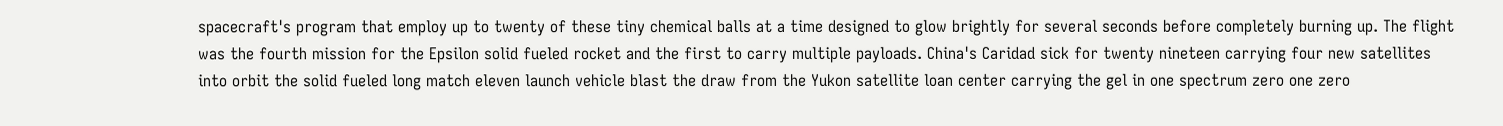spacecraft's program that employ up to twenty of these tiny chemical balls at a time designed to glow brightly for several seconds before completely burning up. The flight was the fourth mission for the Epsilon solid fueled rocket and the first to carry multiple payloads. China's Caridad sick for twenty nineteen carrying four new satellites into orbit the solid fueled long match eleven launch vehicle blast the draw from the Yukon satellite loan center carrying the gel in one spectrum zero one zero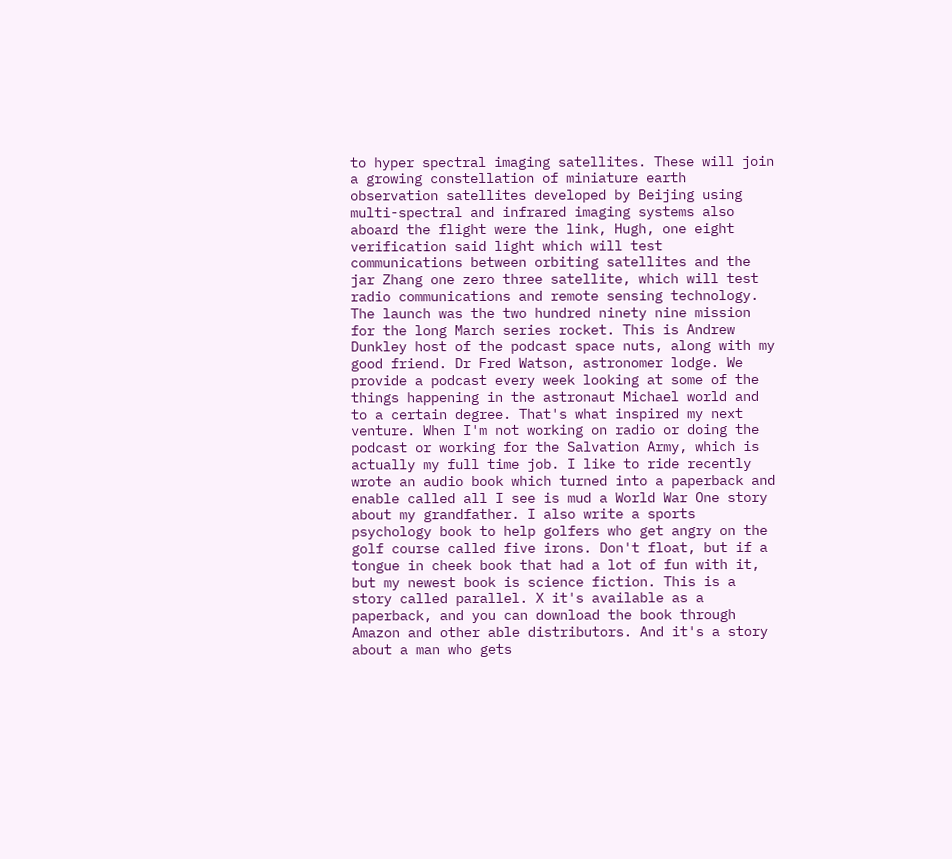to hyper spectral imaging satellites. These will join a growing constellation of miniature earth observation satellites developed by Beijing using multi-spectral and infrared imaging systems also aboard the flight were the link, Hugh, one eight verification said light which will test communications between orbiting satellites and the jar Zhang one zero three satellite, which will test radio communications and remote sensing technology. The launch was the two hundred ninety nine mission for the long March series rocket. This is Andrew Dunkley host of the podcast space nuts, along with my good friend. Dr Fred Watson, astronomer lodge. We provide a podcast every week looking at some of the things happening in the astronaut Michael world and to a certain degree. That's what inspired my next venture. When I'm not working on radio or doing the podcast or working for the Salvation Army, which is actually my full time job. I like to ride recently wrote an audio book which turned into a paperback and enable called all I see is mud a World War One story about my grandfather. I also write a sports psychology book to help golfers who get angry on the golf course called five irons. Don't float, but if a tongue in cheek book that had a lot of fun with it, but my newest book is science fiction. This is a story called parallel. X it's available as a paperback, and you can download the book through Amazon and other able distributors. And it's a story about a man who gets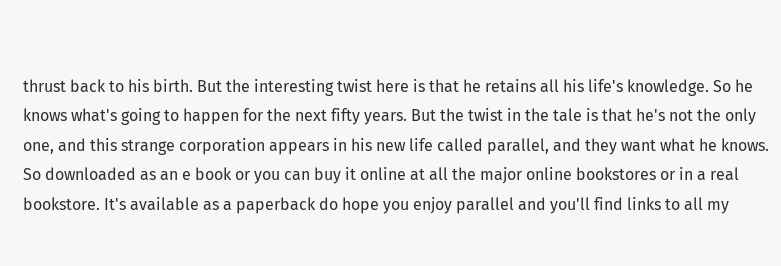thrust back to his birth. But the interesting twist here is that he retains all his life's knowledge. So he knows what's going to happen for the next fifty years. But the twist in the tale is that he's not the only one, and this strange corporation appears in his new life called parallel, and they want what he knows. So downloaded as an e book or you can buy it online at all the major online bookstores or in a real bookstore. It's available as a paperback do hope you enjoy parallel and you'll find links to all my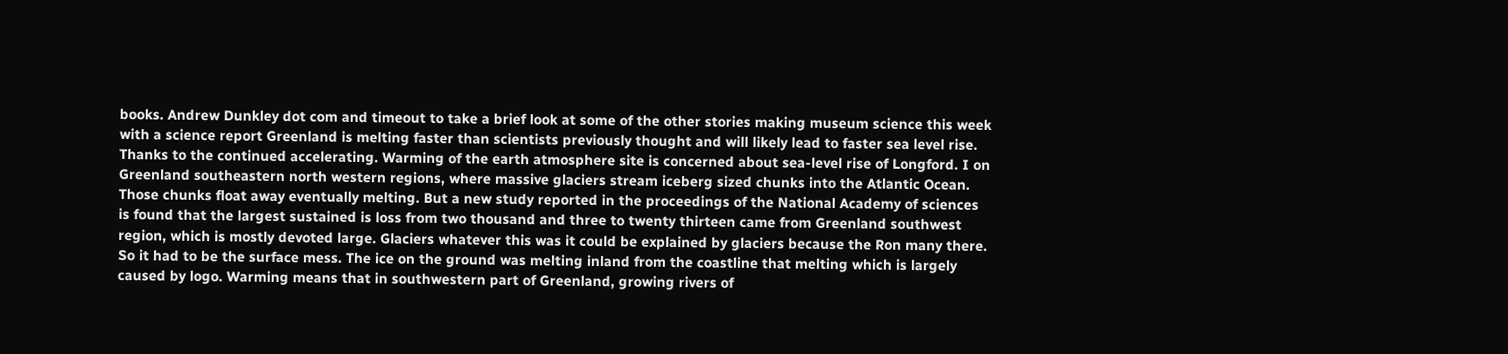books. Andrew Dunkley dot com and timeout to take a brief look at some of the other stories making museum science this week with a science report Greenland is melting faster than scientists previously thought and will likely lead to faster sea level rise. Thanks to the continued accelerating. Warming of the earth atmosphere site is concerned about sea-level rise of Longford. I on Greenland southeastern north western regions, where massive glaciers stream iceberg sized chunks into the Atlantic Ocean. Those chunks float away eventually melting. But a new study reported in the proceedings of the National Academy of sciences is found that the largest sustained is loss from two thousand and three to twenty thirteen came from Greenland southwest region, which is mostly devoted large. Glaciers whatever this was it could be explained by glaciers because the Ron many there. So it had to be the surface mess. The ice on the ground was melting inland from the coastline that melting which is largely caused by logo. Warming means that in southwestern part of Greenland, growing rivers of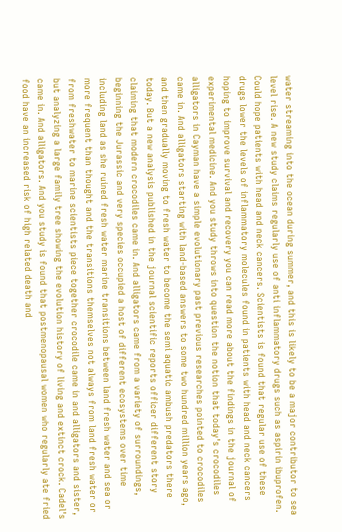water streaming into the ocean during summer, and this is likely to be a major contributor to sea level rise. A new study claims regularly use of anti inflammatory drugs such as aspirin ibuprofen. Could hope patients with head and neck cancers. Scientists is found that regular use of these drugs lower the levels of inflammatory molecules found in patients with head and neck cancers hoping to improve survival and recovery you can read more about the findings in the journal of experimental medicine. And you study throws into question the notion that today's crocodiles alligators in Cayman have a simple evolutionary past previous researches pointed to crocodiles came in. And alligators starting with land-based answers to some two hundred million years ago, and then gradually moving to fresh water to become the semi aquatic ambush predators there today. But a new analysis published in the journal scientific reports officer different story claiming that modern crocodiles came in. And alligators came from a variety of surroundings, beginning the Jurassic and very species occupied a host of different ecosystems over time including land as she ruined fresh water marine transitions between land fresh water and sea or more frequent than thought and the transitions themselves not always from land fresh water or from freshwater to marine scientists piece together crocodile came in and alligators and sister, but analyzing a large family tree showing the evolution history of living and extinct crock. Cadel's came in. And alligators. And you study is found that postmenopausal women who regularly ate fried food have an increased risk of high related death and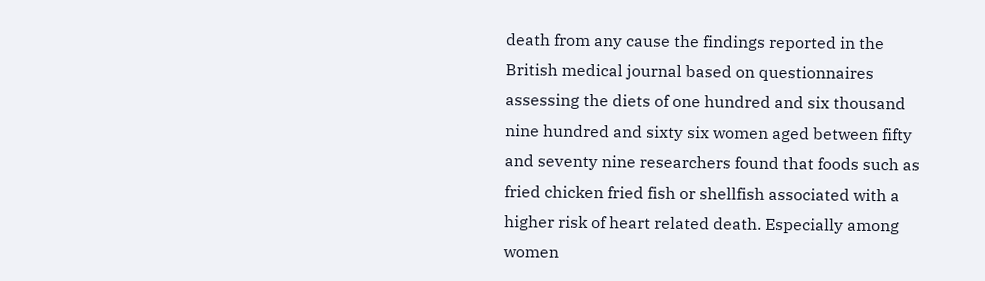death from any cause the findings reported in the British medical journal based on questionnaires assessing the diets of one hundred and six thousand nine hundred and sixty six women aged between fifty and seventy nine researchers found that foods such as fried chicken fried fish or shellfish associated with a higher risk of heart related death. Especially among women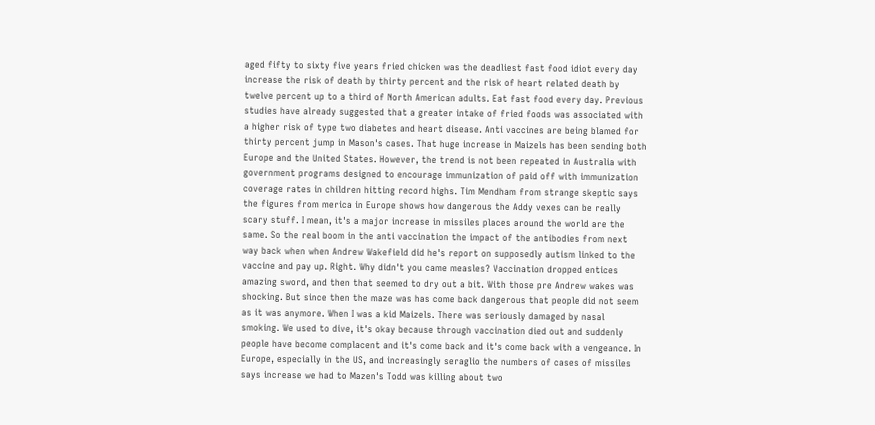aged fifty to sixty five years fried chicken was the deadliest fast food idiot every day increase the risk of death by thirty percent and the risk of heart related death by twelve percent up to a third of North American adults. Eat fast food every day. Previous studies have already suggested that a greater intake of fried foods was associated with a higher risk of type two diabetes and heart disease. Anti vaccines are being blamed for thirty percent jump in Mason's cases. That huge increase in Maizels has been sending both Europe and the United States. However, the trend is not been repeated in Australia with government programs designed to encourage immunization of paid off with immunization coverage rates in children hitting record highs. Tim Mendham from strange skeptic says the figures from merica in Europe shows how dangerous the Addy vexes can be really scary stuff. I mean, it's a major increase in missiles places around the world are the same. So the real boom in the anti vaccination the impact of the antibodies from next way back when when Andrew Wakefield did he's report on supposedly autism linked to the vaccine and pay up. Right. Why didn't you came measles? Vaccination dropped entices amazing sword, and then that seemed to dry out a bit. With those pre Andrew wakes was shocking. But since then the maze was has come back dangerous that people did not seem as it was anymore. When I was a kid Maizels. There was seriously damaged by nasal smoking. We used to dive, it's okay because through vaccination died out and suddenly people have become complacent and it's come back and it's come back with a vengeance. In Europe, especially in the US, and increasingly seraglio the numbers of cases of missiles says increase we had to Mazen's Todd was killing about two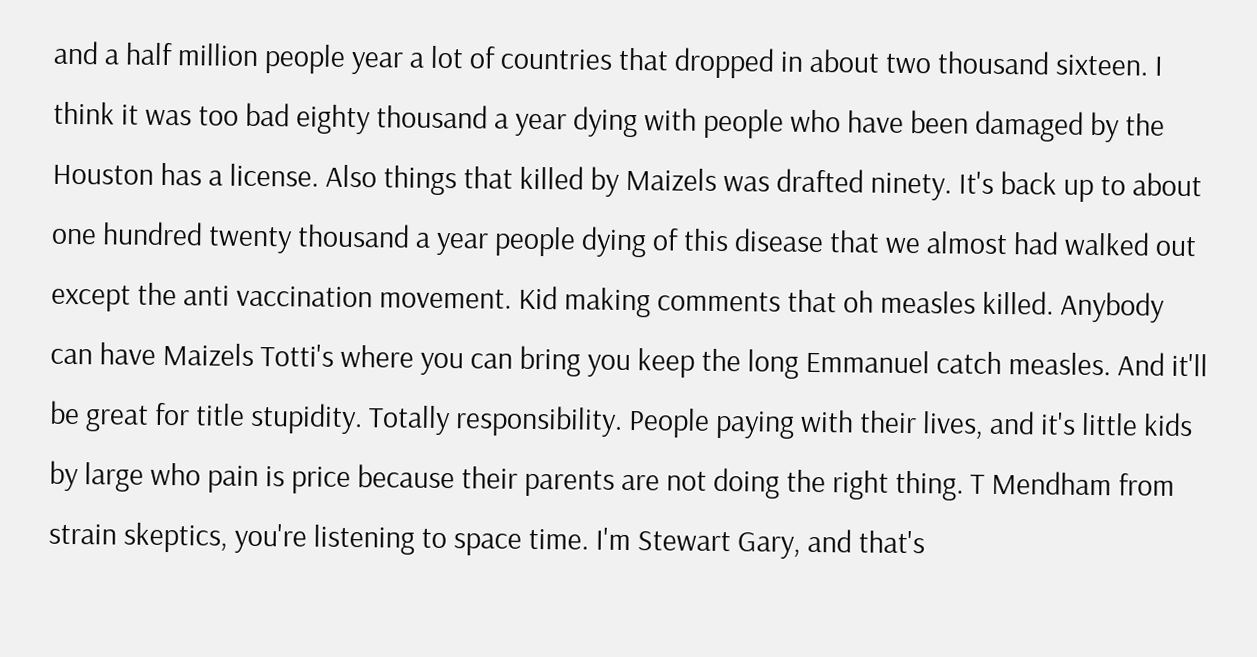and a half million people year a lot of countries that dropped in about two thousand sixteen. I think it was too bad eighty thousand a year dying with people who have been damaged by the Houston has a license. Also things that killed by Maizels was drafted ninety. It's back up to about one hundred twenty thousand a year people dying of this disease that we almost had walked out except the anti vaccination movement. Kid making comments that oh measles killed. Anybody can have Maizels Totti's where you can bring you keep the long Emmanuel catch measles. And it'll be great for title stupidity. Totally responsibility. People paying with their lives, and it's little kids by large who pain is price because their parents are not doing the right thing. T Mendham from strain skeptics, you're listening to space time. I'm Stewart Gary, and that's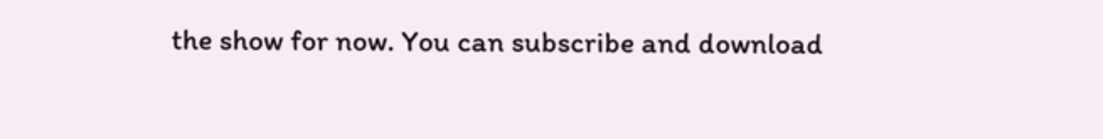the show for now. You can subscribe and download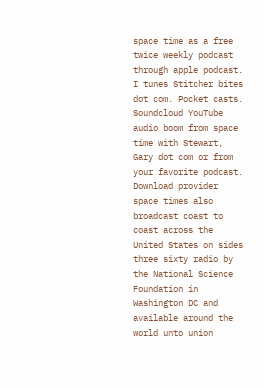space time as a free twice weekly podcast through apple podcast. I tunes Stitcher bites dot com. Pocket casts. Soundcloud YouTube audio boom from space time with Stewart, Gary dot com or from your favorite podcast. Download provider space times also broadcast coast to coast across the United States on sides three sixty radio by the National Science Foundation in Washington DC and available around the world unto union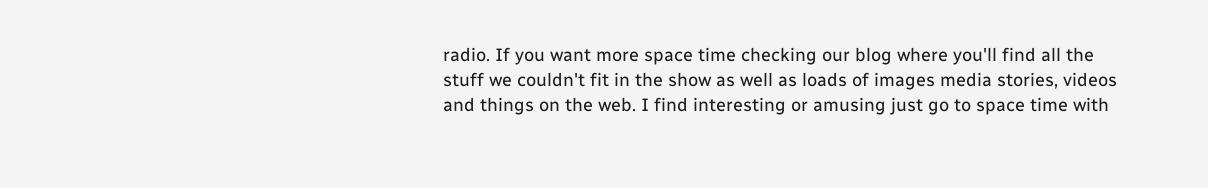radio. If you want more space time checking our blog where you'll find all the stuff we couldn't fit in the show as well as loads of images media stories, videos and things on the web. I find interesting or amusing just go to space time with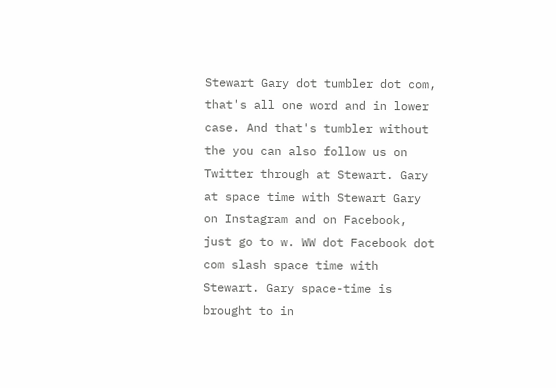Stewart Gary dot tumbler dot com, that's all one word and in lower case. And that's tumbler without the you can also follow us on Twitter through at Stewart. Gary at space time with Stewart Gary on Instagram and on Facebook, just go to w. WW dot Facebook dot com slash space time with Stewart. Gary space-time is brought to in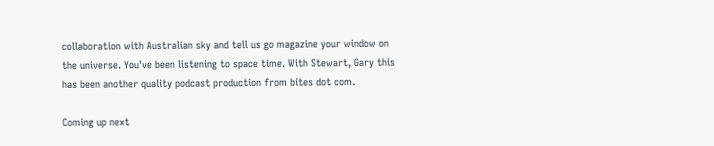collaboration with Australian sky and tell us go magazine your window on the universe. You've been listening to space time. With Stewart, Gary this has been another quality podcast production from bites dot com.

Coming up next